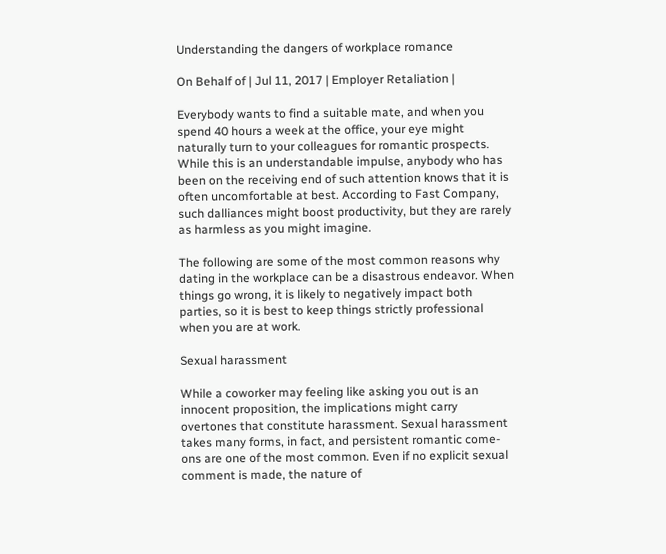Understanding the dangers of workplace romance

On Behalf of | Jul 11, 2017 | Employer Retaliation |

Everybody wants to find a suitable mate, and when you spend 40 hours a week at the office, your eye might naturally turn to your colleagues for romantic prospects. While this is an understandable impulse, anybody who has been on the receiving end of such attention knows that it is often uncomfortable at best. According to Fast Company, such dalliances might boost productivity, but they are rarely as harmless as you might imagine.

The following are some of the most common reasons why dating in the workplace can be a disastrous endeavor. When things go wrong, it is likely to negatively impact both parties, so it is best to keep things strictly professional when you are at work.

Sexual harassment

While a coworker may feeling like asking you out is an innocent proposition, the implications might carry overtones that constitute harassment. Sexual harassment takes many forms, in fact, and persistent romantic come-ons are one of the most common. Even if no explicit sexual comment is made, the nature of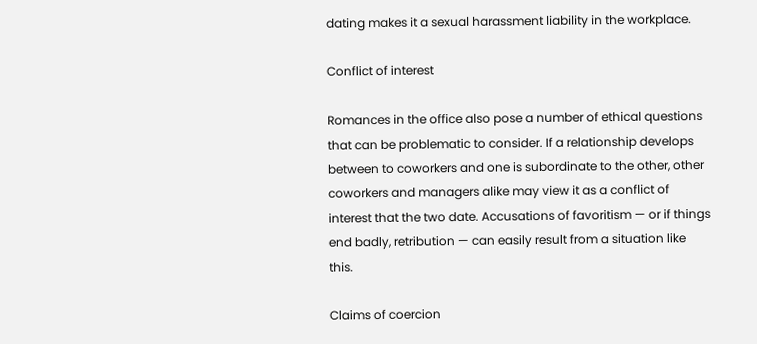dating makes it a sexual harassment liability in the workplace.

Conflict of interest

Romances in the office also pose a number of ethical questions that can be problematic to consider. If a relationship develops between to coworkers and one is subordinate to the other, other coworkers and managers alike may view it as a conflict of interest that the two date. Accusations of favoritism — or if things end badly, retribution — can easily result from a situation like this.

Claims of coercion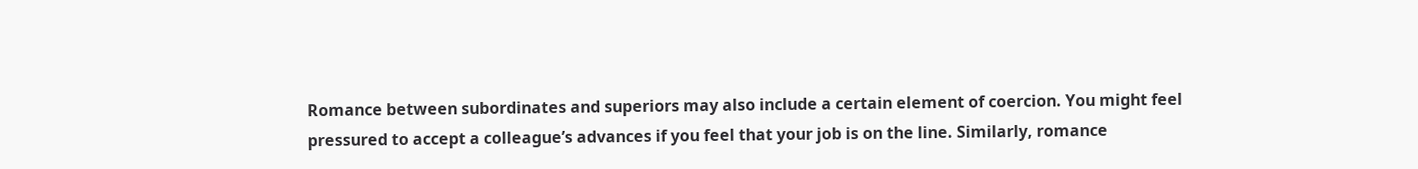Romance between subordinates and superiors may also include a certain element of coercion. You might feel pressured to accept a colleague’s advances if you feel that your job is on the line. Similarly, romance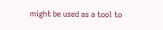might be used as a tool to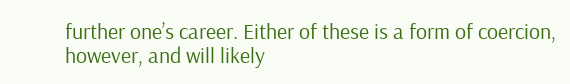further one’s career. Either of these is a form of coercion, however, and will likely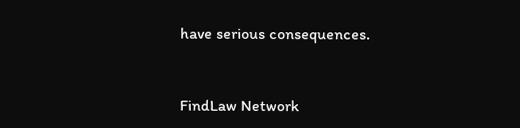have serious consequences.


FindLaw Network